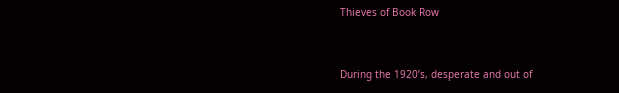Thieves of Book Row


During the 1920’s, desperate and out of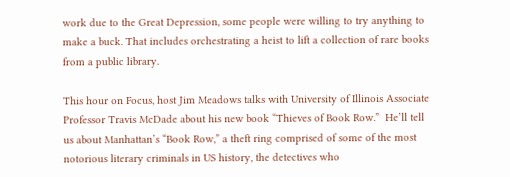work due to the Great Depression, some people were willing to try anything to make a buck. That includes orchestrating a heist to lift a collection of rare books from a public library.

This hour on Focus, host Jim Meadows talks with University of Illinois Associate Professor Travis McDade about his new book “Thieves of Book Row.”  He’ll tell us about Manhattan’s “Book Row,” a theft ring comprised of some of the most notorious literary criminals in US history, the detectives who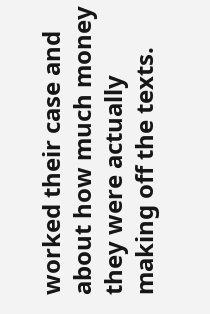worked their case and about how much money they were actually making off the texts.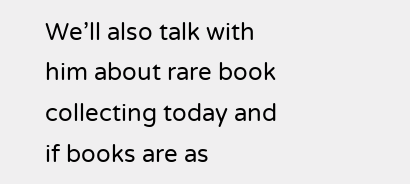We’ll also talk with him about rare book collecting today and if books are as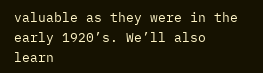valuable as they were in the early 1920’s. We’ll also learn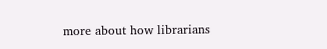more about how librarians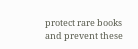protect rare books and prevent these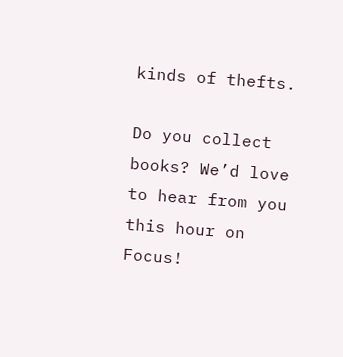kinds of thefts.

Do you collect books? We’d love to hear from you this hour on Focus!